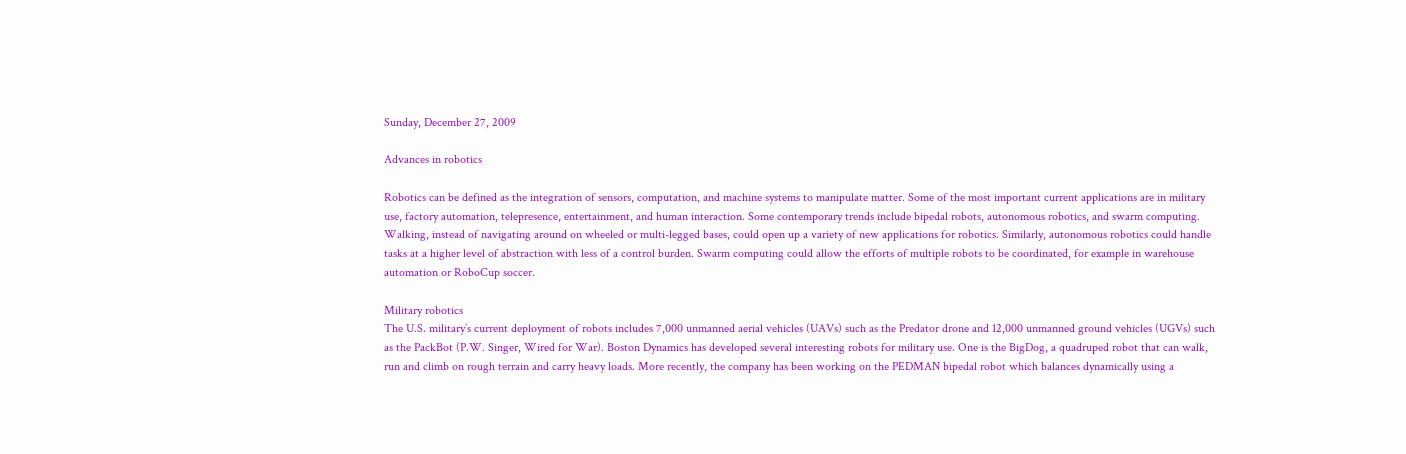Sunday, December 27, 2009

Advances in robotics

Robotics can be defined as the integration of sensors, computation, and machine systems to manipulate matter. Some of the most important current applications are in military use, factory automation, telepresence, entertainment, and human interaction. Some contemporary trends include bipedal robots, autonomous robotics, and swarm computing. Walking, instead of navigating around on wheeled or multi-legged bases, could open up a variety of new applications for robotics. Similarly, autonomous robotics could handle tasks at a higher level of abstraction with less of a control burden. Swarm computing could allow the efforts of multiple robots to be coordinated, for example in warehouse automation or RoboCup soccer.

Military robotics
The U.S. military’s current deployment of robots includes 7,000 unmanned aerial vehicles (UAVs) such as the Predator drone and 12,000 unmanned ground vehicles (UGVs) such as the PackBot (P.W. Singer, Wired for War). Boston Dynamics has developed several interesting robots for military use. One is the BigDog, a quadruped robot that can walk, run and climb on rough terrain and carry heavy loads. More recently, the company has been working on the PEDMAN bipedal robot which balances dynamically using a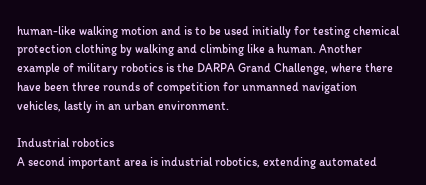human-like walking motion and is to be used initially for testing chemical protection clothing by walking and climbing like a human. Another example of military robotics is the DARPA Grand Challenge, where there have been three rounds of competition for unmanned navigation vehicles, lastly in an urban environment.

Industrial robotics
A second important area is industrial robotics, extending automated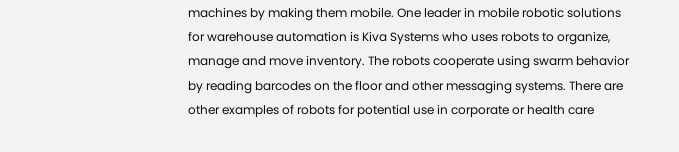machines by making them mobile. One leader in mobile robotic solutions for warehouse automation is Kiva Systems who uses robots to organize, manage and move inventory. The robots cooperate using swarm behavior by reading barcodes on the floor and other messaging systems. There are other examples of robots for potential use in corporate or health care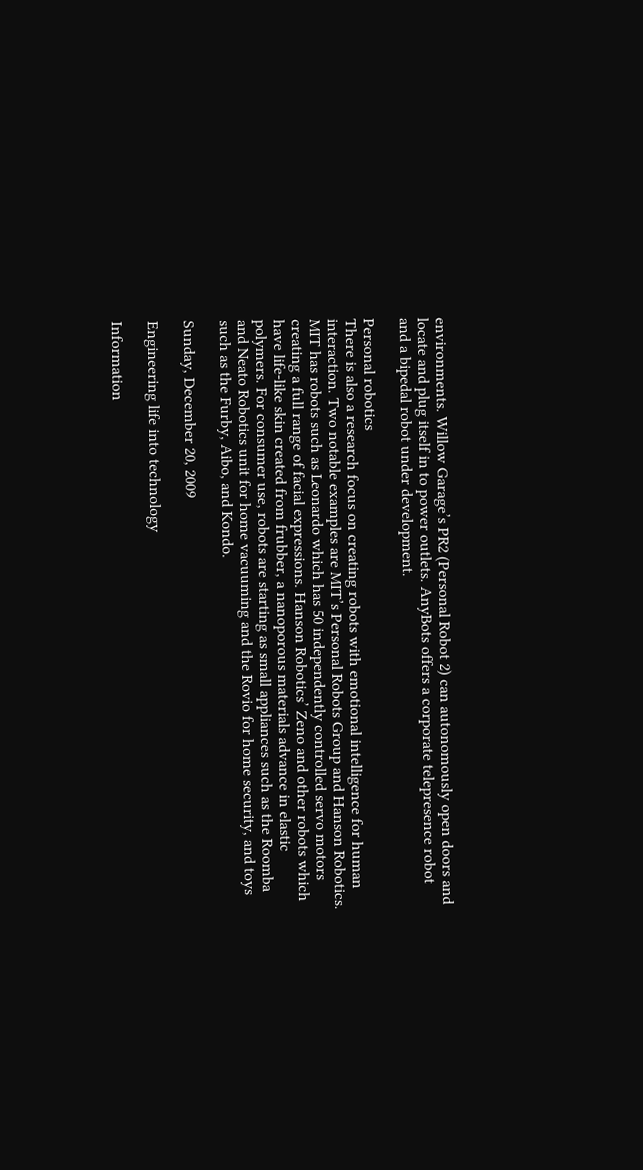environments. Willow Garage’s PR2 (Personal Robot 2) can autonomously open doors and locate and plug itself in to power outlets. AnyBots offers a corporate telepresence robot and a bipedal robot under development.

Personal robotics
There is also a research focus on creating robots with emotional intelligence for human interaction. Two notable examples are MIT’s Personal Robots Group and Hanson Robotics. MIT has robots such as Leonardo which has 50 independently controlled servo motors creating a full range of facial expressions. Hanson Robotics’ Zeno and other robots which have life-like skin created from frubber, a nanoporous materials advance in elastic polymers. For consumer use, robots are starting as small appliances such as the Roomba and Neato Robotics unit for home vacuuming and the Rovio for home security, and toys such as the Furby, Aibo, and Kondo.

Sunday, December 20, 2009

Engineering life into technology

Information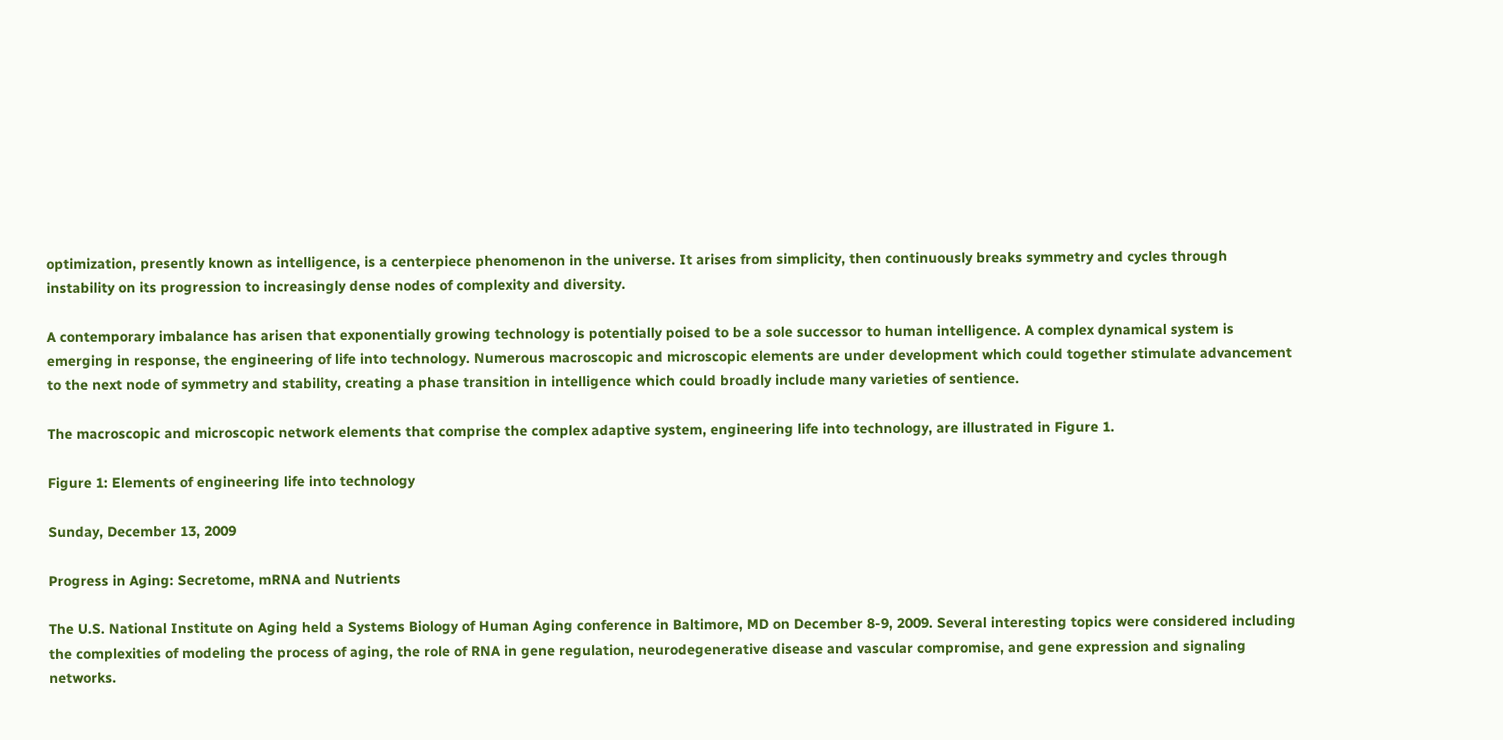optimization, presently known as intelligence, is a centerpiece phenomenon in the universe. It arises from simplicity, then continuously breaks symmetry and cycles through instability on its progression to increasingly dense nodes of complexity and diversity.

A contemporary imbalance has arisen that exponentially growing technology is potentially poised to be a sole successor to human intelligence. A complex dynamical system is emerging in response, the engineering of life into technology. Numerous macroscopic and microscopic elements are under development which could together stimulate advancement to the next node of symmetry and stability, creating a phase transition in intelligence which could broadly include many varieties of sentience.

The macroscopic and microscopic network elements that comprise the complex adaptive system, engineering life into technology, are illustrated in Figure 1.

Figure 1: Elements of engineering life into technology

Sunday, December 13, 2009

Progress in Aging: Secretome, mRNA and Nutrients

The U.S. National Institute on Aging held a Systems Biology of Human Aging conference in Baltimore, MD on December 8-9, 2009. Several interesting topics were considered including the complexities of modeling the process of aging, the role of RNA in gene regulation, neurodegenerative disease and vascular compromise, and gene expression and signaling networks.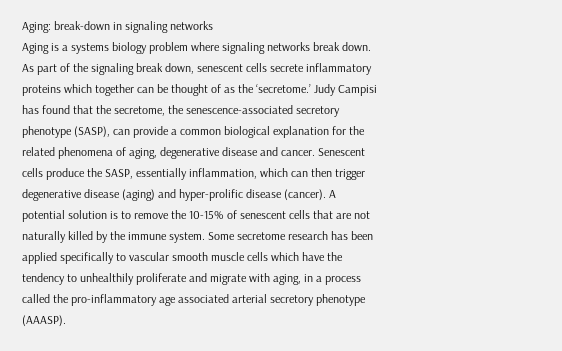Aging: break-down in signaling networks
Aging is a systems biology problem where signaling networks break down. As part of the signaling break down, senescent cells secrete inflammatory proteins which together can be thought of as the ‘secretome.’ Judy Campisi has found that the secretome, the senescence-associated secretory phenotype (SASP), can provide a common biological explanation for the related phenomena of aging, degenerative disease and cancer. Senescent cells produce the SASP, essentially inflammation, which can then trigger degenerative disease (aging) and hyper-prolific disease (cancer). A potential solution is to remove the 10-15% of senescent cells that are not naturally killed by the immune system. Some secretome research has been applied specifically to vascular smooth muscle cells which have the tendency to unhealthily proliferate and migrate with aging, in a process called the pro-inflammatory age associated arterial secretory phenotype (AAASP).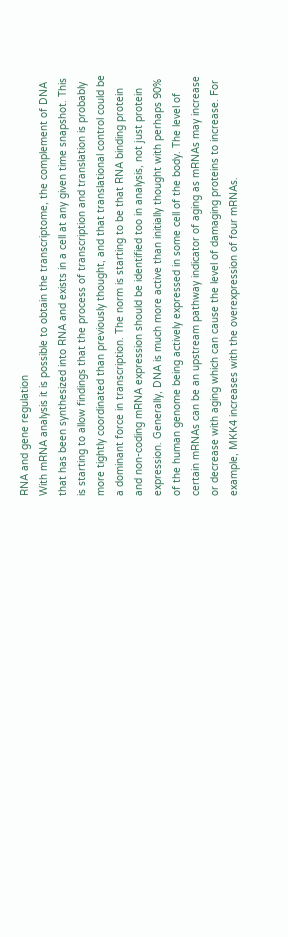RNA and gene regulation
With mRNA analysis it is possible to obtain the transcriptome, the complement of DNA that has been synthesized into RNA and exists in a cell at any given time snapshot. This is starting to allow findings that the process of transcription and translation is probably more tightly coordinated than previously thought, and that translational control could be a dominant force in transcription. The norm is starting to be that RNA binding protein and non-coding mRNA expression should be identified too in analysis, not just protein expression. Generally, DNA is much more active than initially thought with perhaps 90% of the human genome being actively expressed in some cell of the body. The level of certain mRNAs can be an upstream pathway indicator of aging as mRNAs may increase or decrease with aging which can cause the level of damaging proteins to increase. For example, MKK4 increases with the overexpression of four mRNAs.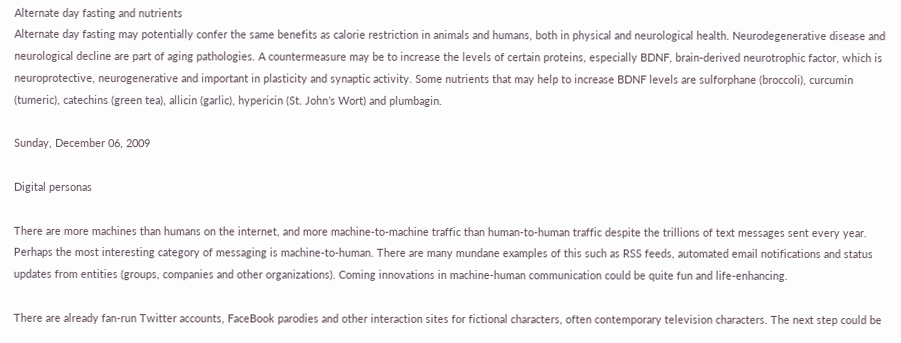Alternate day fasting and nutrients
Alternate day fasting may potentially confer the same benefits as calorie restriction in animals and humans, both in physical and neurological health. Neurodegenerative disease and neurological decline are part of aging pathologies. A countermeasure may be to increase the levels of certain proteins, especially BDNF, brain-derived neurotrophic factor, which is neuroprotective, neurogenerative and important in plasticity and synaptic activity. Some nutrients that may help to increase BDNF levels are sulforphane (broccoli), curcumin (tumeric), catechins (green tea), allicin (garlic), hypericin (St. John’s Wort) and plumbagin.

Sunday, December 06, 2009

Digital personas

There are more machines than humans on the internet, and more machine-to-machine traffic than human-to-human traffic despite the trillions of text messages sent every year. Perhaps the most interesting category of messaging is machine-to-human. There are many mundane examples of this such as RSS feeds, automated email notifications and status updates from entities (groups, companies and other organizations). Coming innovations in machine-human communication could be quite fun and life-enhancing.

There are already fan-run Twitter accounts, FaceBook parodies and other interaction sites for fictional characters, often contemporary television characters. The next step could be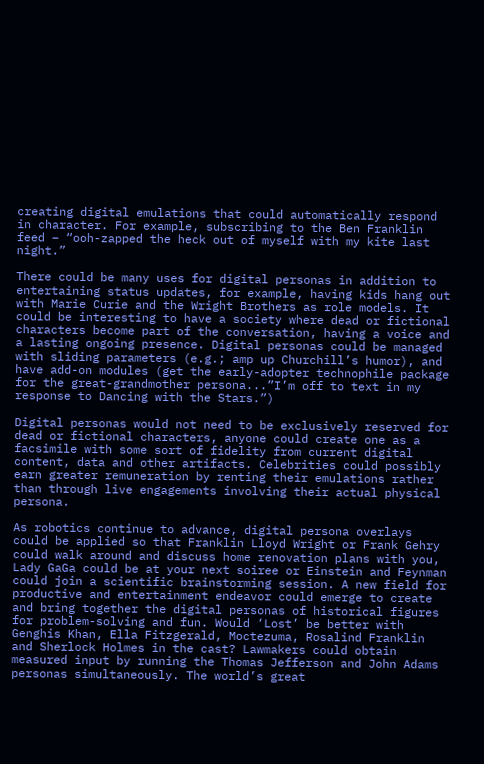creating digital emulations that could automatically respond in character. For example, subscribing to the Ben Franklin feed – “ooh-zapped the heck out of myself with my kite last night.”

There could be many uses for digital personas in addition to entertaining status updates, for example, having kids hang out with Marie Curie and the Wright Brothers as role models. It could be interesting to have a society where dead or fictional characters become part of the conversation, having a voice and a lasting ongoing presence. Digital personas could be managed with sliding parameters (e.g.; amp up Churchill’s humor), and have add-on modules (get the early-adopter technophile package for the great-grandmother persona...”I’m off to text in my response to Dancing with the Stars.”)

Digital personas would not need to be exclusively reserved for dead or fictional characters, anyone could create one as a facsimile with some sort of fidelity from current digital content, data and other artifacts. Celebrities could possibly earn greater remuneration by renting their emulations rather than through live engagements involving their actual physical persona.

As robotics continue to advance, digital persona overlays could be applied so that Franklin Lloyd Wright or Frank Gehry could walk around and discuss home renovation plans with you, Lady GaGa could be at your next soiree or Einstein and Feynman could join a scientific brainstorming session. A new field for productive and entertainment endeavor could emerge to create and bring together the digital personas of historical figures for problem-solving and fun. Would ‘Lost’ be better with Genghis Khan, Ella Fitzgerald, Moctezuma, Rosalind Franklin and Sherlock Holmes in the cast? Lawmakers could obtain measured input by running the Thomas Jefferson and John Adams personas simultaneously. The world’s great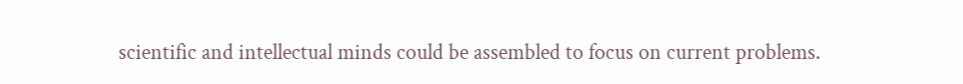scientific and intellectual minds could be assembled to focus on current problems.